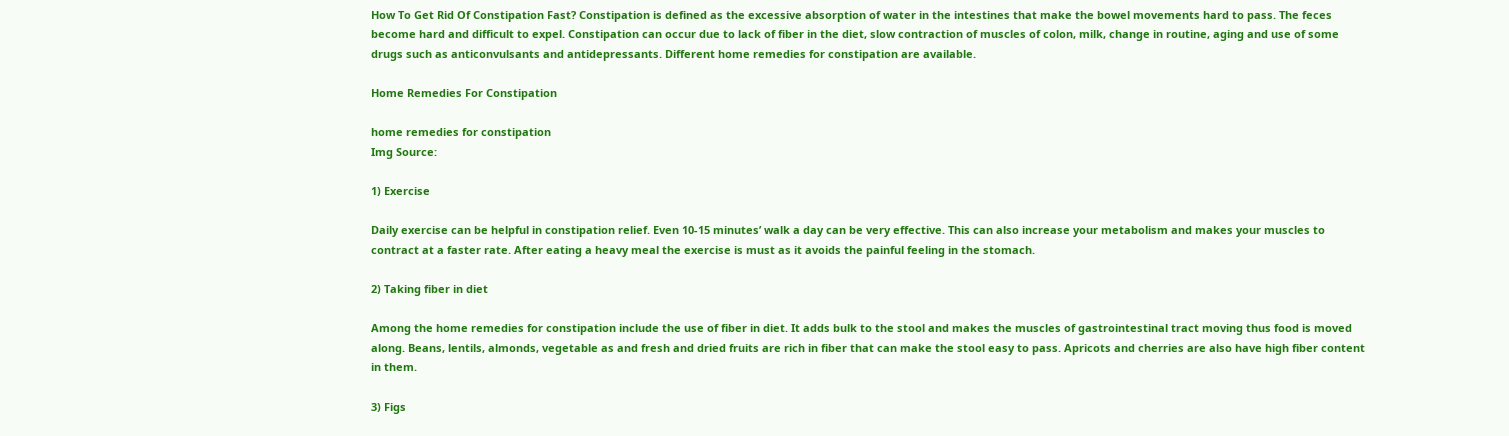How To Get Rid Of Constipation Fast? Constipation is defined as the excessive absorption of water in the intestines that make the bowel movements hard to pass. The feces become hard and difficult to expel. Constipation can occur due to lack of fiber in the diet, slow contraction of muscles of colon, milk, change in routine, aging and use of some drugs such as anticonvulsants and antidepressants. Different home remedies for constipation are available.

Home Remedies For Constipation

home remedies for constipation
Img Source:

1) Exercise

Daily exercise can be helpful in constipation relief. Even 10-15 minutes’ walk a day can be very effective. This can also increase your metabolism and makes your muscles to contract at a faster rate. After eating a heavy meal the exercise is must as it avoids the painful feeling in the stomach.

2) Taking fiber in diet

Among the home remedies for constipation include the use of fiber in diet. It adds bulk to the stool and makes the muscles of gastrointestinal tract moving thus food is moved along. Beans, lentils, almonds, vegetable as and fresh and dried fruits are rich in fiber that can make the stool easy to pass. Apricots and cherries are also have high fiber content in them.

3) Figs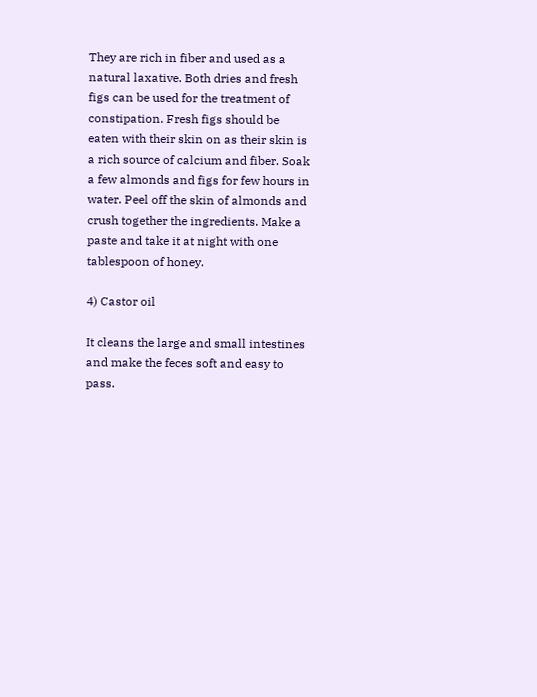They are rich in fiber and used as a natural laxative. Both dries and fresh figs can be used for the treatment of constipation. Fresh figs should be eaten with their skin on as their skin is a rich source of calcium and fiber. Soak a few almonds and figs for few hours in water. Peel off the skin of almonds and crush together the ingredients. Make a paste and take it at night with one tablespoon of honey.

4) Castor oil

It cleans the large and small intestines and make the feces soft and easy to pass.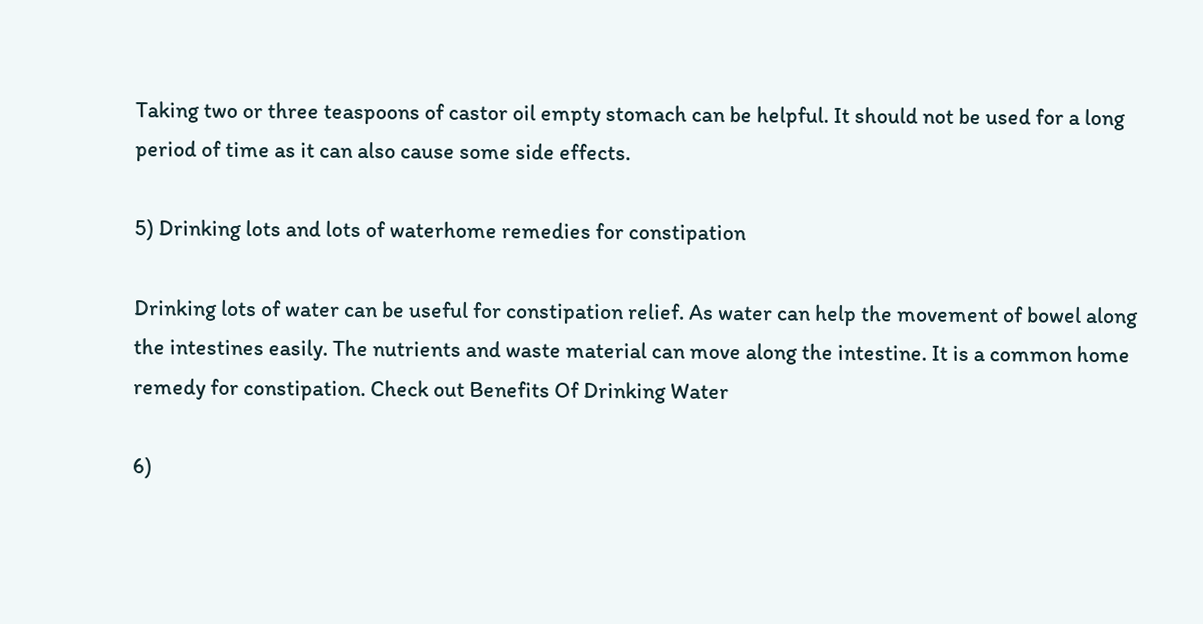Taking two or three teaspoons of castor oil empty stomach can be helpful. It should not be used for a long period of time as it can also cause some side effects.

5) Drinking lots and lots of waterhome remedies for constipation

Drinking lots of water can be useful for constipation relief. As water can help the movement of bowel along the intestines easily. The nutrients and waste material can move along the intestine. It is a common home remedy for constipation. Check out Benefits Of Drinking Water

6)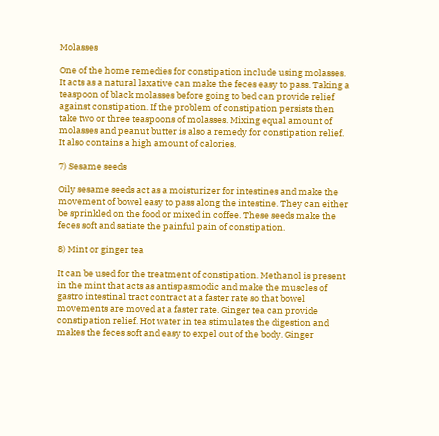Molasses

One of the home remedies for constipation include using molasses. It acts as a natural laxative can make the feces easy to pass. Taking a teaspoon of black molasses before going to bed can provide relief against constipation. If the problem of constipation persists then take two or three teaspoons of molasses. Mixing equal amount of molasses and peanut butter is also a remedy for constipation relief. It also contains a high amount of calories.

7) Sesame seeds

Oily sesame seeds act as a moisturizer for intestines and make the movement of bowel easy to pass along the intestine. They can either be sprinkled on the food or mixed in coffee. These seeds make the feces soft and satiate the painful pain of constipation.

8) Mint or ginger tea

It can be used for the treatment of constipation. Methanol is present in the mint that acts as antispasmodic and make the muscles of gastro intestinal tract contract at a faster rate so that bowel movements are moved at a faster rate. Ginger tea can provide constipation relief. Hot water in tea stimulates the digestion and makes the feces soft and easy to expel out of the body. Ginger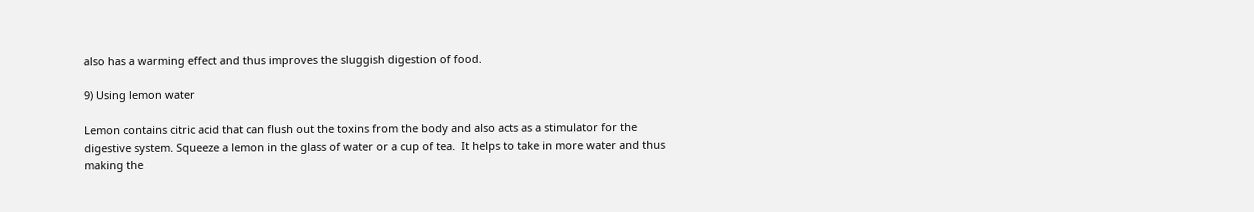also has a warming effect and thus improves the sluggish digestion of food.

9) Using lemon water

Lemon contains citric acid that can flush out the toxins from the body and also acts as a stimulator for the digestive system. Squeeze a lemon in the glass of water or a cup of tea.  It helps to take in more water and thus making the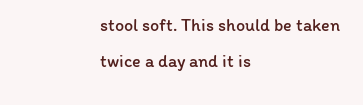stool soft. This should be taken twice a day and it is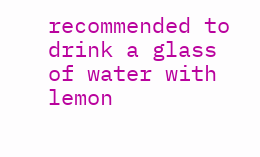recommended to drink a glass of water with lemon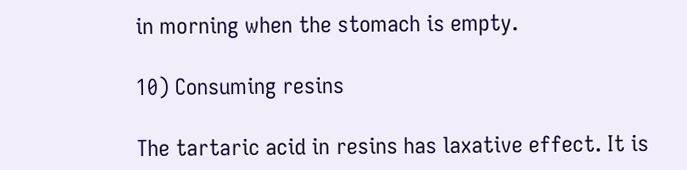in morning when the stomach is empty.

10) Consuming resins

The tartaric acid in resins has laxative effect. It is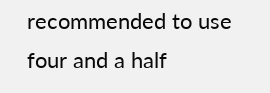recommended to use four and a half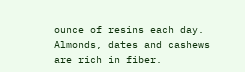ounce of resins each day. Almonds, dates and cashews are rich in fiber.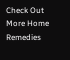Check Out More Home Remedies